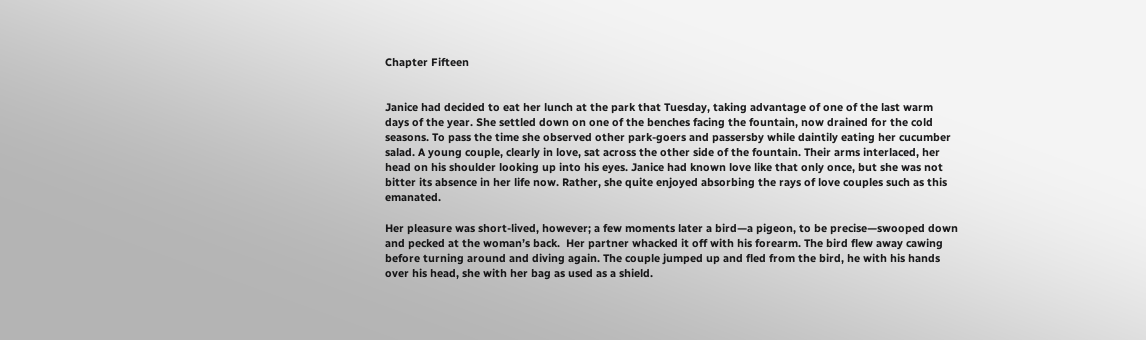Chapter Fifteen


Janice had decided to eat her lunch at the park that Tuesday, taking advantage of one of the last warm days of the year. She settled down on one of the benches facing the fountain, now drained for the cold seasons. To pass the time she observed other park-goers and passersby while daintily eating her cucumber salad. A young couple, clearly in love, sat across the other side of the fountain. Their arms interlaced, her head on his shoulder looking up into his eyes. Janice had known love like that only once, but she was not bitter its absence in her life now. Rather, she quite enjoyed absorbing the rays of love couples such as this emanated.

Her pleasure was short-lived, however; a few moments later a bird—a pigeon, to be precise—swooped down and pecked at the woman’s back.  Her partner whacked it off with his forearm. The bird flew away cawing before turning around and diving again. The couple jumped up and fled from the bird, he with his hands over his head, she with her bag as used as a shield.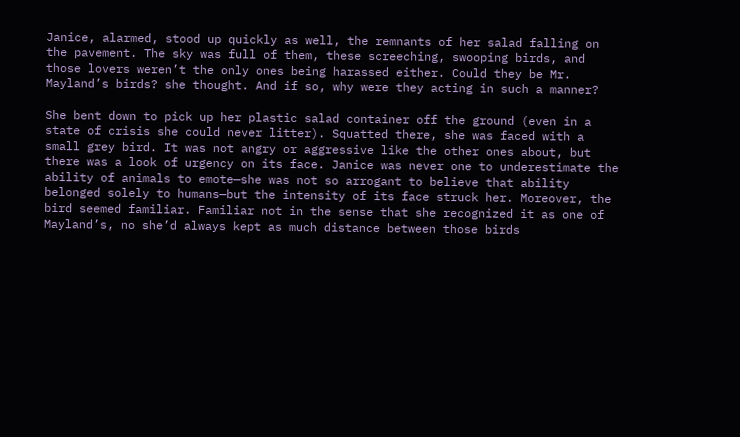Janice, alarmed, stood up quickly as well, the remnants of her salad falling on the pavement. The sky was full of them, these screeching, swooping birds, and those lovers weren’t the only ones being harassed either. Could they be Mr. Mayland’s birds? she thought. And if so, why were they acting in such a manner?

She bent down to pick up her plastic salad container off the ground (even in a state of crisis she could never litter). Squatted there, she was faced with a small grey bird. It was not angry or aggressive like the other ones about, but there was a look of urgency on its face. Janice was never one to underestimate the ability of animals to emote—she was not so arrogant to believe that ability belonged solely to humans—but the intensity of its face struck her. Moreover, the bird seemed familiar. Familiar not in the sense that she recognized it as one of Mayland’s, no she’d always kept as much distance between those birds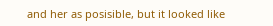and her as posisible, but it looked like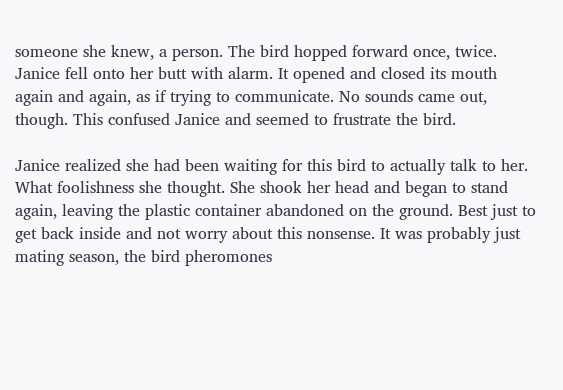someone she knew, a person. The bird hopped forward once, twice. Janice fell onto her butt with alarm. It opened and closed its mouth again and again, as if trying to communicate. No sounds came out, though. This confused Janice and seemed to frustrate the bird.

Janice realized she had been waiting for this bird to actually talk to her. What foolishness she thought. She shook her head and began to stand again, leaving the plastic container abandoned on the ground. Best just to get back inside and not worry about this nonsense. It was probably just mating season, the bird pheromones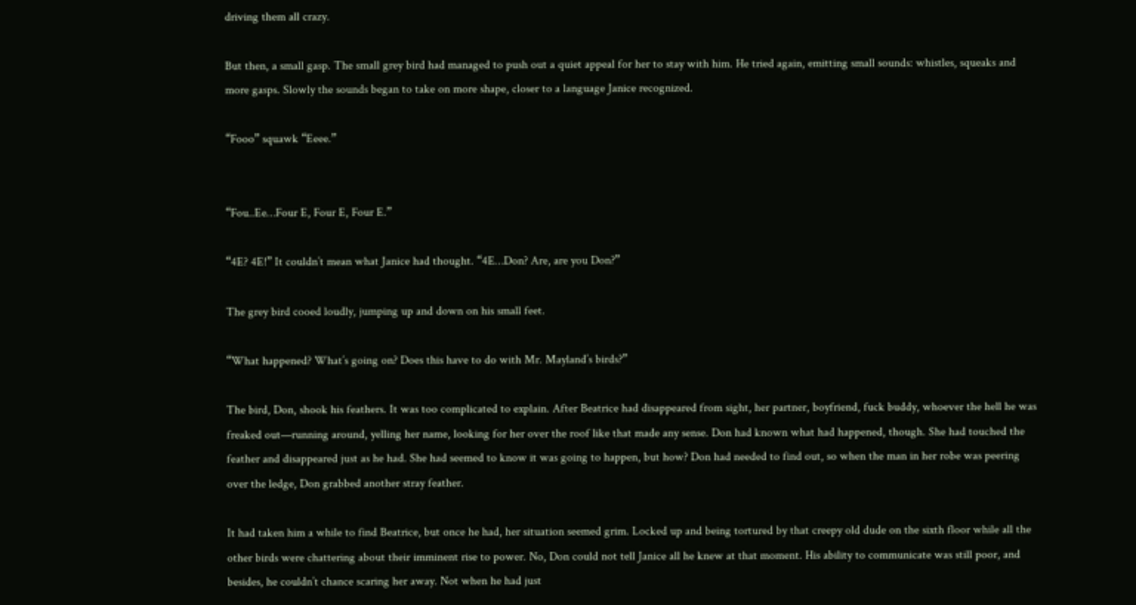driving them all crazy.

But then, a small gasp. The small grey bird had managed to push out a quiet appeal for her to stay with him. He tried again, emitting small sounds: whistles, squeaks and more gasps. Slowly the sounds began to take on more shape, closer to a language Janice recognized.

“Fooo” squawk “Eeee.”


“Fou..Ee…Four E, Four E, Four E.”

“4E? 4E!” It couldn’t mean what Janice had thought. “4E…Don? Are, are you Don?”

The grey bird cooed loudly, jumping up and down on his small feet.

“What happened? What’s going on? Does this have to do with Mr. Mayland’s birds?”

The bird, Don, shook his feathers. It was too complicated to explain. After Beatrice had disappeared from sight, her partner, boyfriend, fuck buddy, whoever the hell he was freaked out—running around, yelling her name, looking for her over the roof like that made any sense. Don had known what had happened, though. She had touched the feather and disappeared just as he had. She had seemed to know it was going to happen, but how? Don had needed to find out, so when the man in her robe was peering over the ledge, Don grabbed another stray feather.

It had taken him a while to find Beatrice, but once he had, her situation seemed grim. Locked up and being tortured by that creepy old dude on the sixth floor while all the other birds were chattering about their imminent rise to power. No, Don could not tell Janice all he knew at that moment. His ability to communicate was still poor, and besides, he couldn’t chance scaring her away. Not when he had just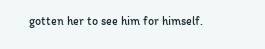gotten her to see him for himself.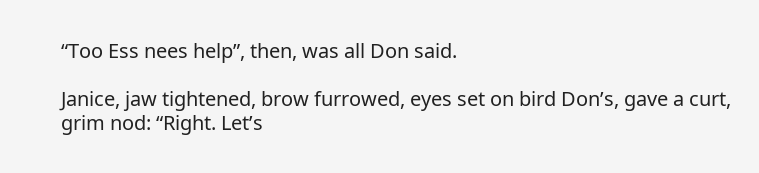“Too Ess nees help”, then, was all Don said.

Janice, jaw tightened, brow furrowed, eyes set on bird Don’s, gave a curt, grim nod: “Right. Let’s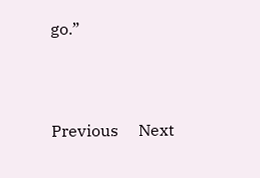go.”



Previous     Next